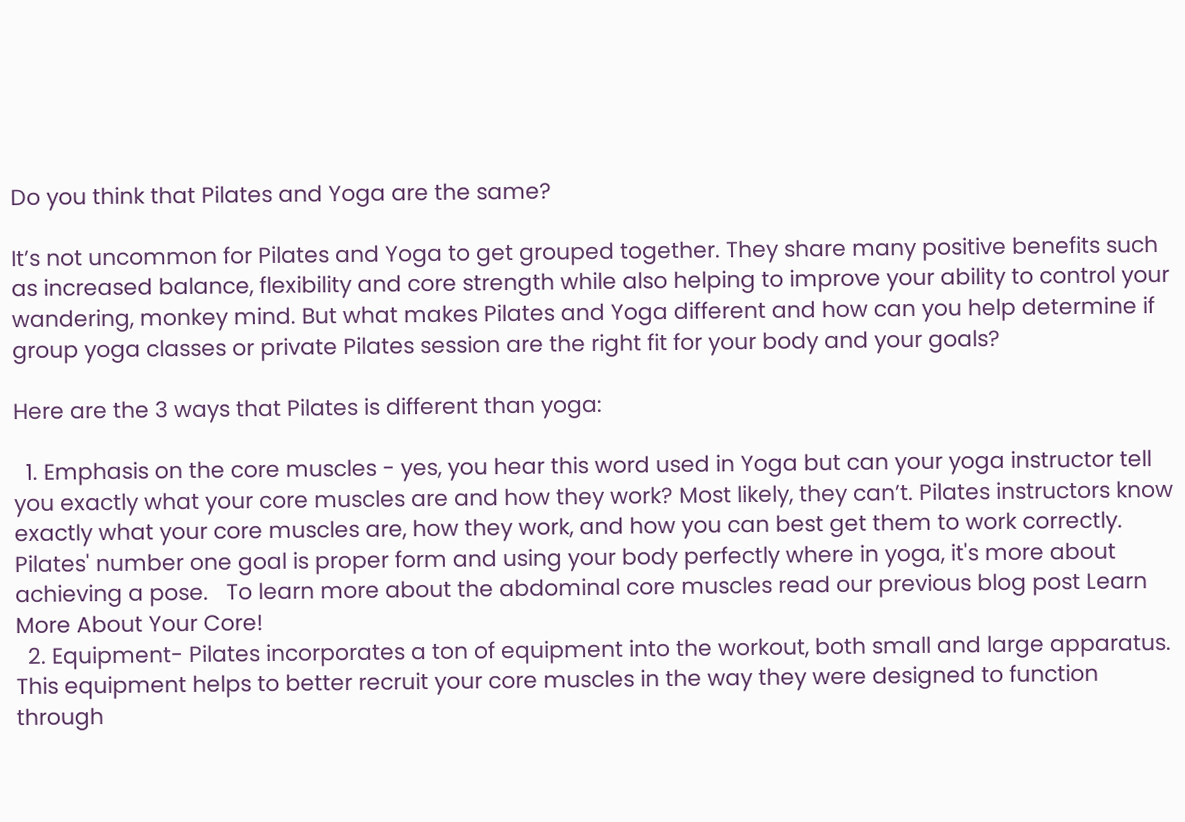Do you think that Pilates and Yoga are the same?

It’s not uncommon for Pilates and Yoga to get grouped together. They share many positive benefits such as increased balance, flexibility and core strength while also helping to improve your ability to control your wandering, monkey mind. But what makes Pilates and Yoga different and how can you help determine if group yoga classes or private Pilates session are the right fit for your body and your goals?

Here are the 3 ways that Pilates is different than yoga:

  1. Emphasis on the core muscles - yes, you hear this word used in Yoga but can your yoga instructor tell you exactly what your core muscles are and how they work? Most likely, they can’t. Pilates instructors know exactly what your core muscles are, how they work, and how you can best get them to work correctly. Pilates' number one goal is proper form and using your body perfectly where in yoga, it's more about achieving a pose.   To learn more about the abdominal core muscles read our previous blog post Learn More About Your Core!
  2. Equipment- Pilates incorporates a ton of equipment into the workout, both small and large apparatus. This equipment helps to better recruit your core muscles in the way they were designed to function through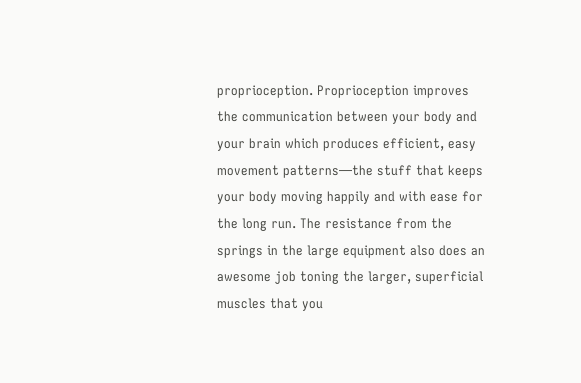proprioception. Proprioception improves the communication between your body and your brain which produces efficient, easy movement patterns—the stuff that keeps your body moving happily and with ease for the long run. The resistance from the springs in the large equipment also does an awesome job toning the larger, superficial muscles that you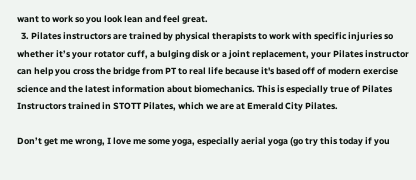want to work so you look lean and feel great.
  3. Pilates instructors are trained by physical therapists to work with specific injuries so whether it’s your rotator cuff, a bulging disk or a joint replacement, your Pilates instructor can help you cross the bridge from PT to real life because it's based off of modern exercise science and the latest information about biomechanics. This is especially true of Pilates Instructors trained in STOTT Pilates, which we are at Emerald City Pilates.

Don’t get me wrong, I love me some yoga, especially aerial yoga (go try this today if you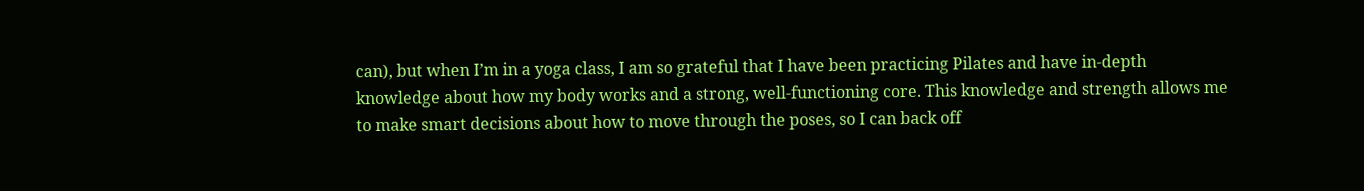can), but when I’m in a yoga class, I am so grateful that I have been practicing Pilates and have in-depth knowledge about how my body works and a strong, well-functioning core. This knowledge and strength allows me to make smart decisions about how to move through the poses, so I can back off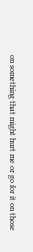on something that might hurt me or go for it on those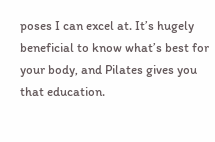poses I can excel at. It’s hugely beneficial to know what’s best for your body, and Pilates gives you that education.